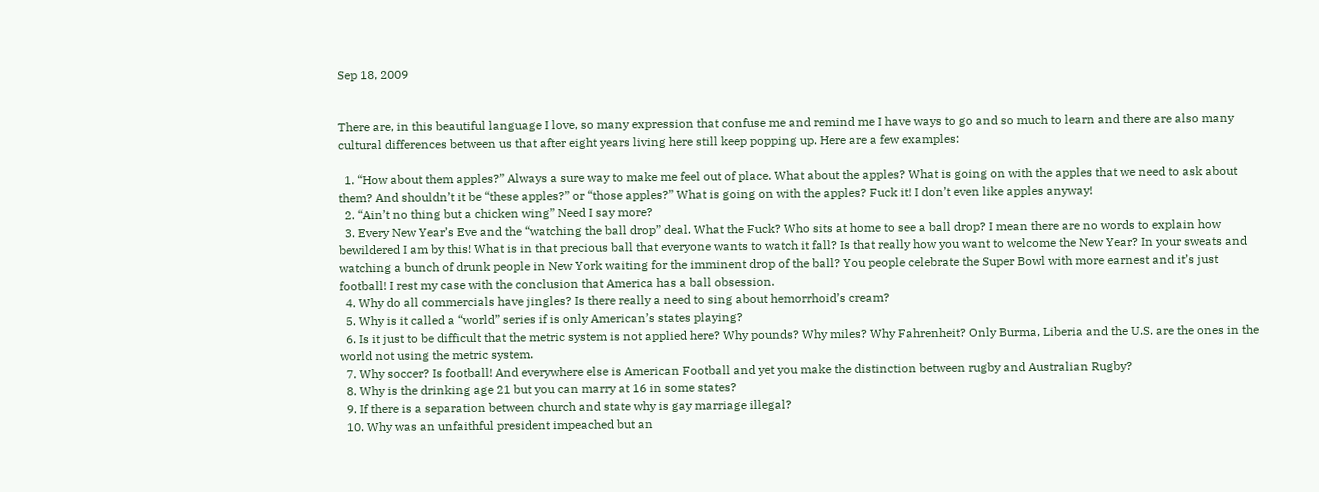Sep 18, 2009


There are, in this beautiful language I love, so many expression that confuse me and remind me I have ways to go and so much to learn and there are also many cultural differences between us that after eight years living here still keep popping up. Here are a few examples:

  1. “How about them apples?” Always a sure way to make me feel out of place. What about the apples? What is going on with the apples that we need to ask about them? And shouldn’t it be “these apples?” or “those apples?” What is going on with the apples? Fuck it! I don’t even like apples anyway!
  2. “Ain’t no thing but a chicken wing” Need I say more?
  3. Every New Year’s Eve and the “watching the ball drop” deal. What the Fuck? Who sits at home to see a ball drop? I mean there are no words to explain how bewildered I am by this! What is in that precious ball that everyone wants to watch it fall? Is that really how you want to welcome the New Year? In your sweats and watching a bunch of drunk people in New York waiting for the imminent drop of the ball? You people celebrate the Super Bowl with more earnest and it’s just football! I rest my case with the conclusion that America has a ball obsession.
  4. Why do all commercials have jingles? Is there really a need to sing about hemorrhoid’s cream?
  5. Why is it called a “world” series if is only American’s states playing?
  6. Is it just to be difficult that the metric system is not applied here? Why pounds? Why miles? Why Fahrenheit? Only Burma, Liberia and the U.S. are the ones in the world not using the metric system.
  7. Why soccer? Is football! And everywhere else is American Football and yet you make the distinction between rugby and Australian Rugby?
  8. Why is the drinking age 21 but you can marry at 16 in some states?
  9. If there is a separation between church and state why is gay marriage illegal?
  10. Why was an unfaithful president impeached but an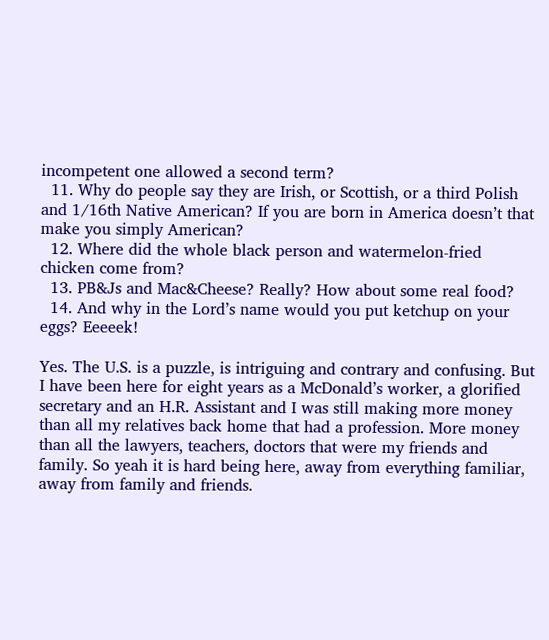incompetent one allowed a second term?
  11. Why do people say they are Irish, or Scottish, or a third Polish and 1/16th Native American? If you are born in America doesn’t that make you simply American?
  12. Where did the whole black person and watermelon-fried chicken come from?
  13. PB&Js and Mac&Cheese? Really? How about some real food?
  14. And why in the Lord’s name would you put ketchup on your eggs? Eeeeek!

Yes. The U.S. is a puzzle, is intriguing and contrary and confusing. But I have been here for eight years as a McDonald’s worker, a glorified secretary and an H.R. Assistant and I was still making more money than all my relatives back home that had a profession. More money than all the lawyers, teachers, doctors that were my friends and family. So yeah it is hard being here, away from everything familiar, away from family and friends.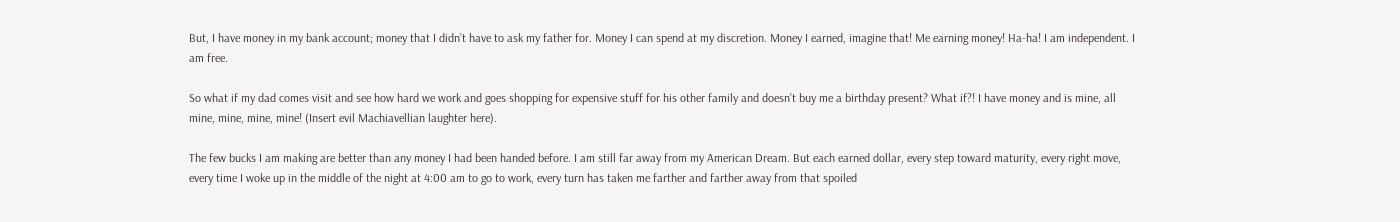But, I have money in my bank account; money that I didn’t have to ask my father for. Money I can spend at my discretion. Money I earned, imagine that! Me earning money! Ha-ha! I am independent. I am free.

So what if my dad comes visit and see how hard we work and goes shopping for expensive stuff for his other family and doesn’t buy me a birthday present? What if?! I have money and is mine, all mine, mine, mine, mine! (Insert evil Machiavellian laughter here).

The few bucks I am making are better than any money I had been handed before. I am still far away from my American Dream. But each earned dollar, every step toward maturity, every right move, every time I woke up in the middle of the night at 4:00 am to go to work, every turn has taken me farther and farther away from that spoiled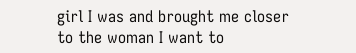girl I was and brought me closer to the woman I want to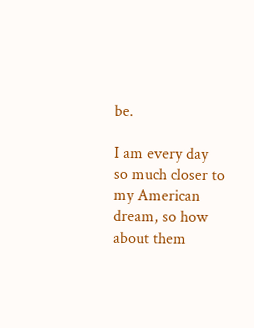be.

I am every day so much closer to my American dream, so how about them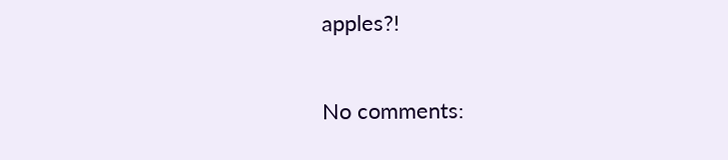apples?!

No comments: